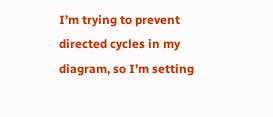I’m trying to prevent directed cycles in my diagram, so I’m setting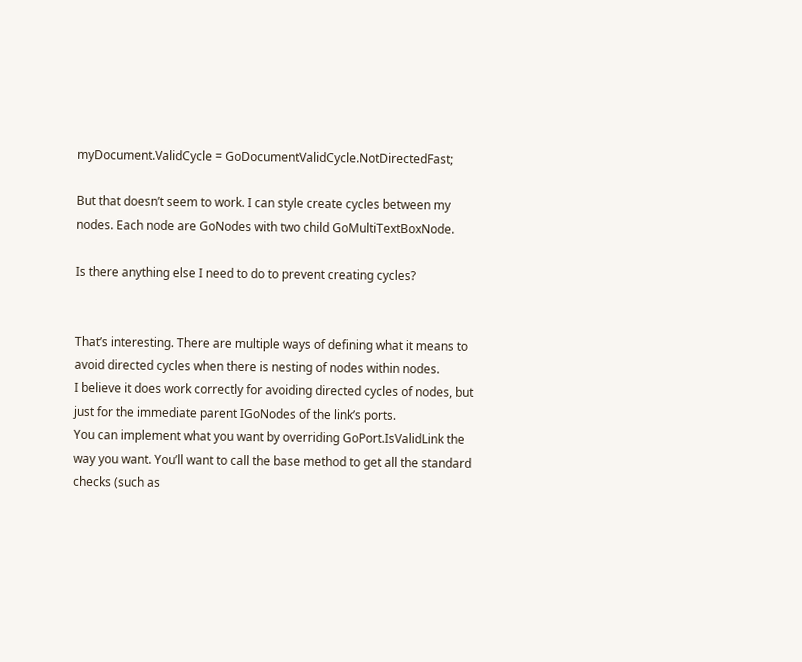myDocument.ValidCycle = GoDocumentValidCycle.NotDirectedFast;

But that doesn’t seem to work. I can style create cycles between my
nodes. Each node are GoNodes with two child GoMultiTextBoxNode.

Is there anything else I need to do to prevent creating cycles?


That’s interesting. There are multiple ways of defining what it means to avoid directed cycles when there is nesting of nodes within nodes.
I believe it does work correctly for avoiding directed cycles of nodes, but just for the immediate parent IGoNodes of the link’s ports.
You can implement what you want by overriding GoPort.IsValidLink the way you want. You’ll want to call the base method to get all the standard checks (such as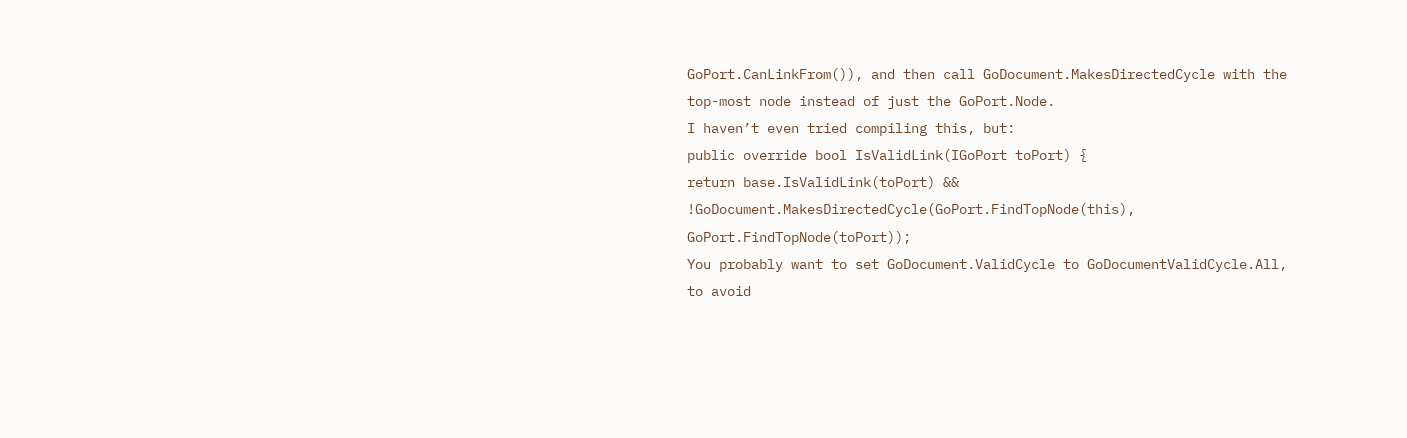GoPort.CanLinkFrom()), and then call GoDocument.MakesDirectedCycle with the top-most node instead of just the GoPort.Node.
I haven’t even tried compiling this, but:
public override bool IsValidLink(IGoPort toPort) {
return base.IsValidLink(toPort) &&
!GoDocument.MakesDirectedCycle(GoPort.FindTopNode(this), GoPort.FindTopNode(toPort));
You probably want to set GoDocument.ValidCycle to GoDocumentValidCycle.All, to avoid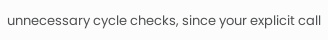unnecessary cycle checks, since your explicit call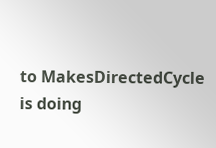to MakesDirectedCycle is doing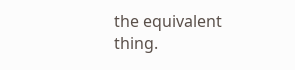the equivalent thing.